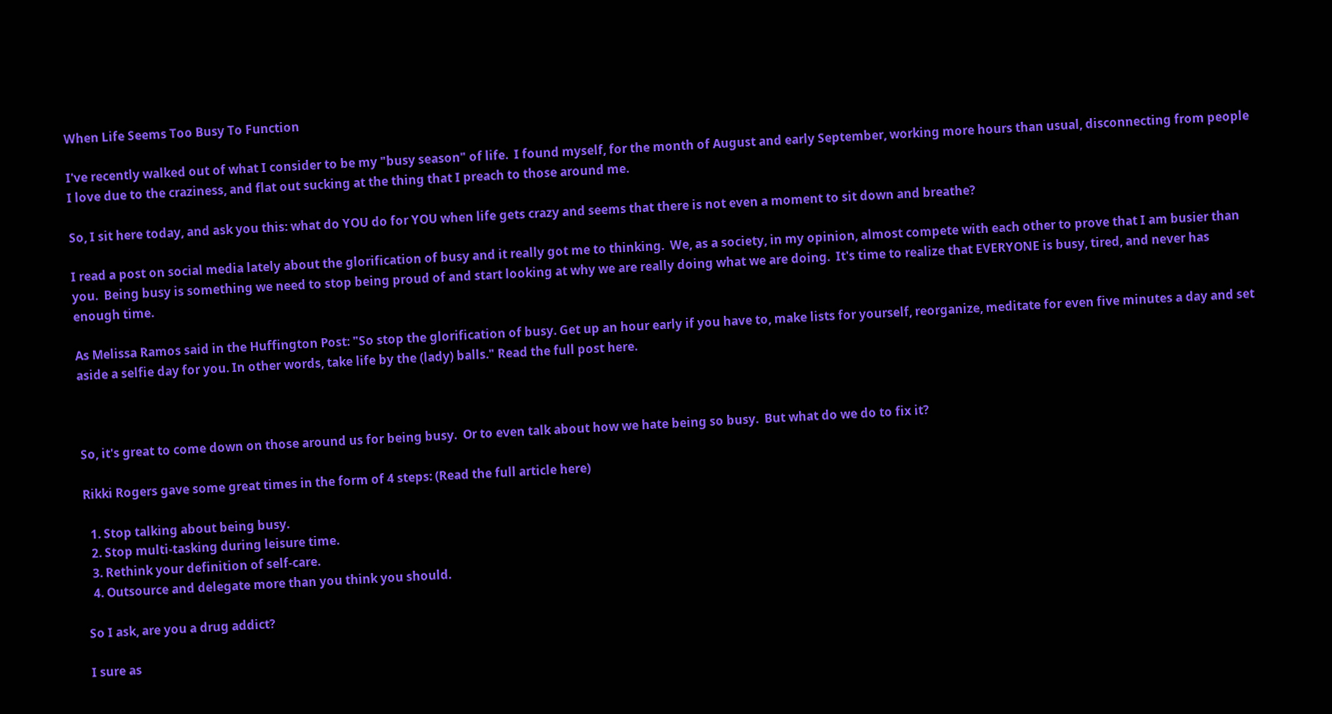When Life Seems Too Busy To Function

I've recently walked out of what I consider to be my "busy season" of life.  I found myself, for the month of August and early September, working more hours than usual, disconnecting from people I love due to the craziness, and flat out sucking at the thing that I preach to those around me.

So, I sit here today, and ask you this: what do YOU do for YOU when life gets crazy and seems that there is not even a moment to sit down and breathe?

I read a post on social media lately about the glorification of busy and it really got me to thinking.  We, as a society, in my opinion, almost compete with each other to prove that I am busier than you.  Being busy is something we need to stop being proud of and start looking at why we are really doing what we are doing.  It's time to realize that EVERYONE is busy, tired, and never has enough time.

As Melissa Ramos said in the Huffington Post: "So stop the glorification of busy. Get up an hour early if you have to, make lists for yourself, reorganize, meditate for even five minutes a day and set aside a selfie day for you. In other words, take life by the (lady) balls." Read the full post here.



So, it's great to come down on those around us for being busy.  Or to even talk about how we hate being so busy.  But what do we do to fix it?

Rikki Rogers gave some great times in the form of 4 steps: (Read the full article here)

  1. Stop talking about being busy.
  2. Stop multi-tasking during leisure time.
  3. Rethink your definition of self-care.
  4. Outsource and delegate more than you think you should.

So I ask, are you a drug addict?

I sure as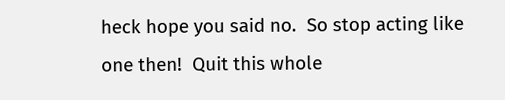heck hope you said no.  So stop acting like one then!  Quit this whole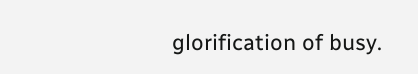glorification of busy.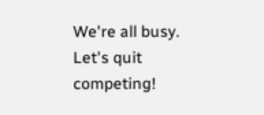We're all busy.  Let's quit competing!